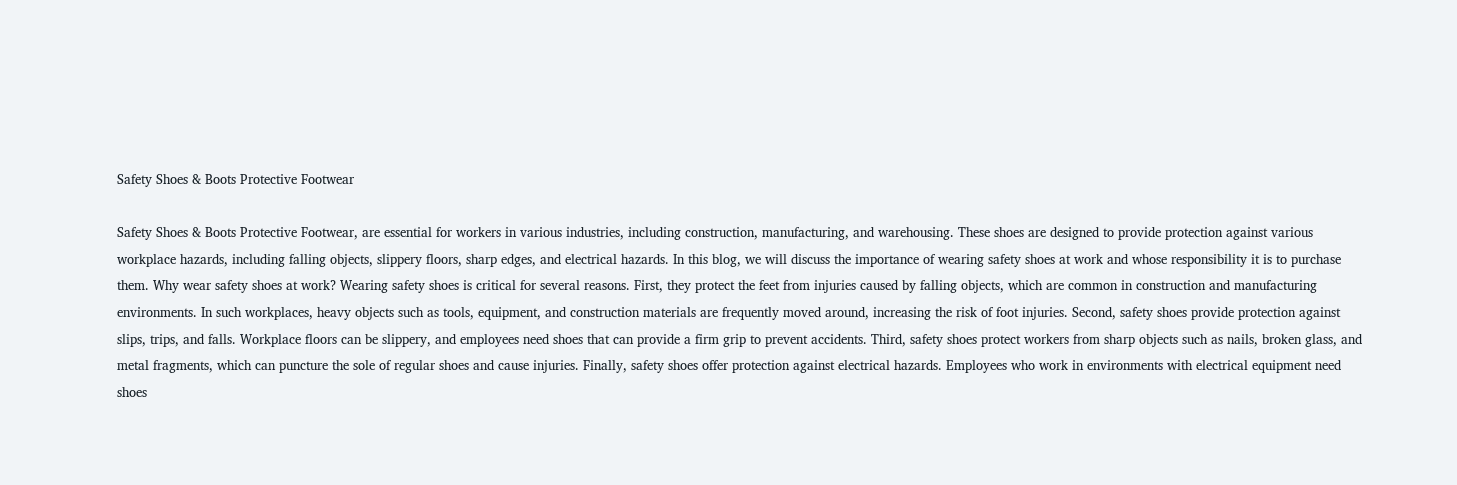Safety Shoes & Boots Protective Footwear

Safety Shoes & Boots Protective Footwear, are essential for workers in various industries, including construction, manufacturing, and warehousing. These shoes are designed to provide protection against various workplace hazards, including falling objects, slippery floors, sharp edges, and electrical hazards. In this blog, we will discuss the importance of wearing safety shoes at work and whose responsibility it is to purchase them. Why wear safety shoes at work? Wearing safety shoes is critical for several reasons. First, they protect the feet from injuries caused by falling objects, which are common in construction and manufacturing environments. In such workplaces, heavy objects such as tools, equipment, and construction materials are frequently moved around, increasing the risk of foot injuries. Second, safety shoes provide protection against slips, trips, and falls. Workplace floors can be slippery, and employees need shoes that can provide a firm grip to prevent accidents. Third, safety shoes protect workers from sharp objects such as nails, broken glass, and metal fragments, which can puncture the sole of regular shoes and cause injuries. Finally, safety shoes offer protection against electrical hazards. Employees who work in environments with electrical equipment need shoes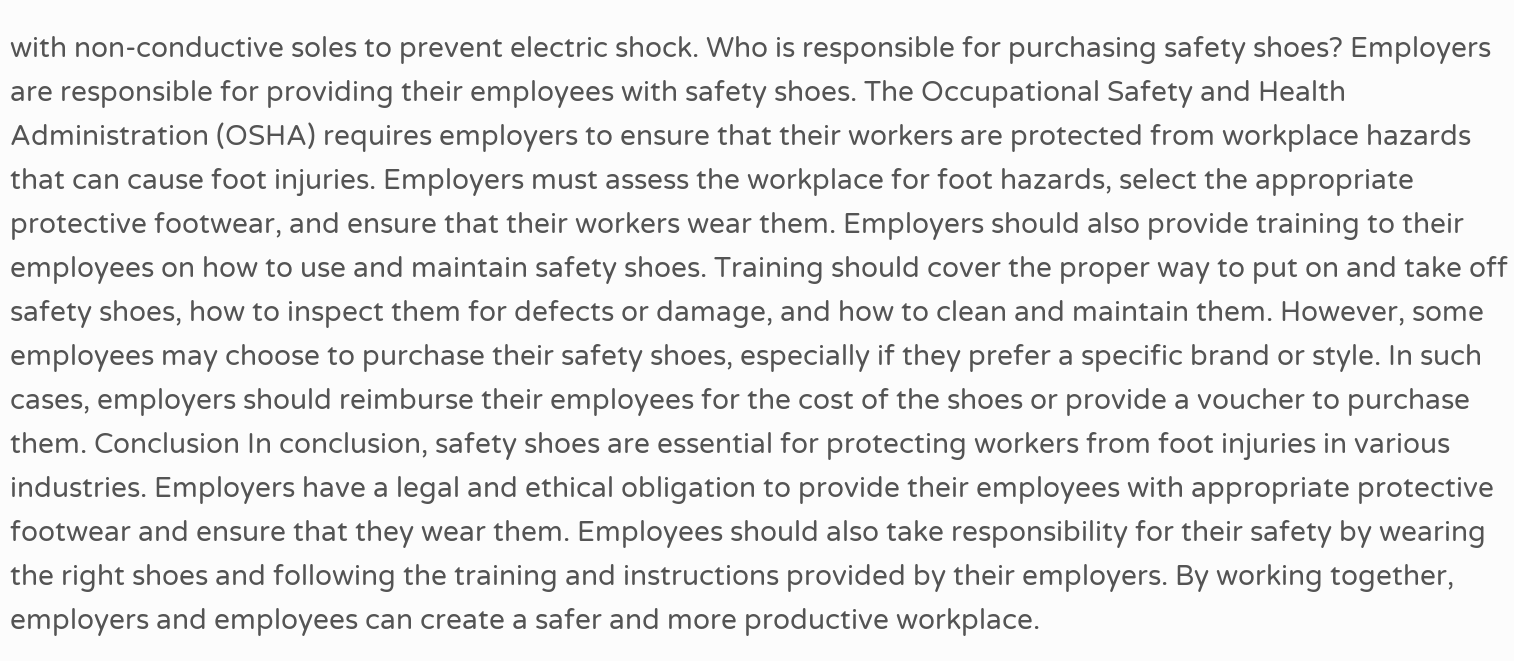with non-conductive soles to prevent electric shock. Who is responsible for purchasing safety shoes? Employers are responsible for providing their employees with safety shoes. The Occupational Safety and Health Administration (OSHA) requires employers to ensure that their workers are protected from workplace hazards that can cause foot injuries. Employers must assess the workplace for foot hazards, select the appropriate protective footwear, and ensure that their workers wear them. Employers should also provide training to their employees on how to use and maintain safety shoes. Training should cover the proper way to put on and take off safety shoes, how to inspect them for defects or damage, and how to clean and maintain them. However, some employees may choose to purchase their safety shoes, especially if they prefer a specific brand or style. In such cases, employers should reimburse their employees for the cost of the shoes or provide a voucher to purchase them. Conclusion In conclusion, safety shoes are essential for protecting workers from foot injuries in various industries. Employers have a legal and ethical obligation to provide their employees with appropriate protective footwear and ensure that they wear them. Employees should also take responsibility for their safety by wearing the right shoes and following the training and instructions provided by their employers. By working together, employers and employees can create a safer and more productive workplace.